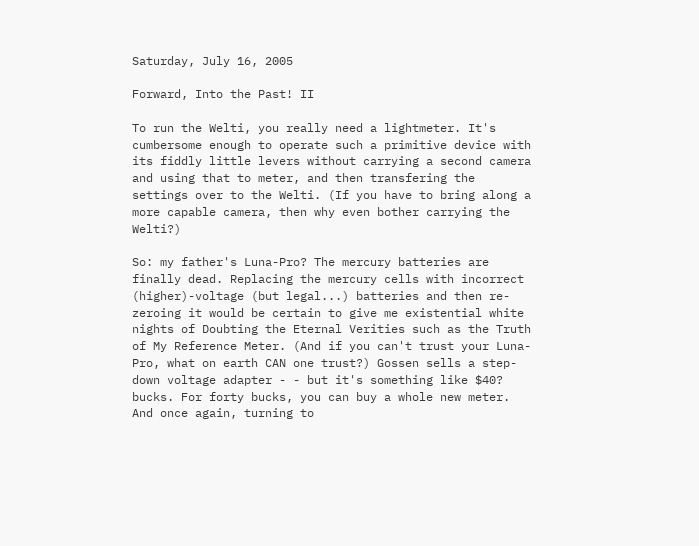Saturday, July 16, 2005

Forward, Into the Past! II

To run the Welti, you really need a lightmeter. It's cumbersome enough to operate such a primitive device with its fiddly little levers without carrying a second camera and using that to meter, and then transfering the settings over to the Welti. (If you have to bring along a more capable camera, then why even bother carrying the Welti?)

So: my father's Luna-Pro? The mercury batteries are finally dead. Replacing the mercury cells with incorrect (higher)-voltage (but legal...) batteries and then re-zeroing it would be certain to give me existential white nights of Doubting the Eternal Verities such as the Truth of My Reference Meter. (And if you can't trust your Luna-Pro, what on earth CAN one trust?) Gossen sells a step-down voltage adapter - - but it's something like $40? bucks. For forty bucks, you can buy a whole new meter. And once again, turning to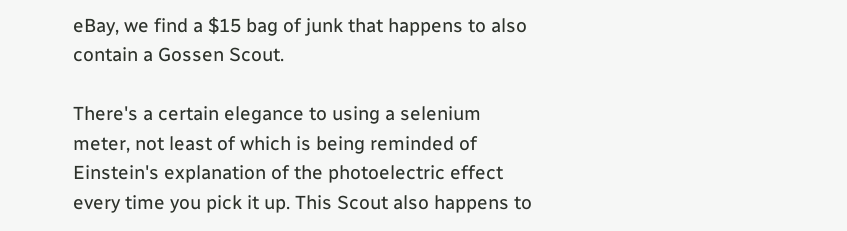eBay, we find a $15 bag of junk that happens to also contain a Gossen Scout.

There's a certain elegance to using a selenium meter, not least of which is being reminded of Einstein's explanation of the photoelectric effect every time you pick it up. This Scout also happens to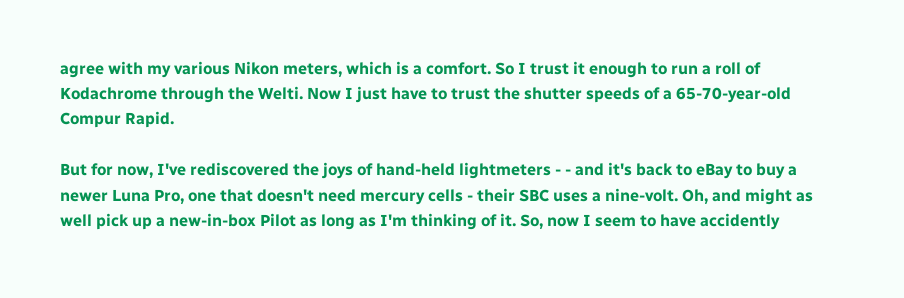agree with my various Nikon meters, which is a comfort. So I trust it enough to run a roll of Kodachrome through the Welti. Now I just have to trust the shutter speeds of a 65-70-year-old Compur Rapid.

But for now, I've rediscovered the joys of hand-held lightmeters - - and it's back to eBay to buy a newer Luna Pro, one that doesn't need mercury cells - their SBC uses a nine-volt. Oh, and might as well pick up a new-in-box Pilot as long as I'm thinking of it. So, now I seem to have accidently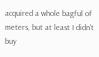acquired a whole bagful of meters, but at least I didn't buy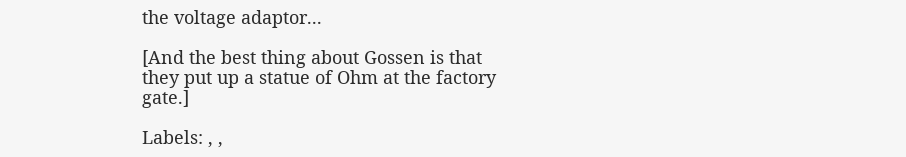the voltage adaptor...

[And the best thing about Gossen is that they put up a statue of Ohm at the factory gate.]

Labels: , ,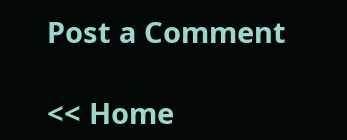Post a Comment

<< Home